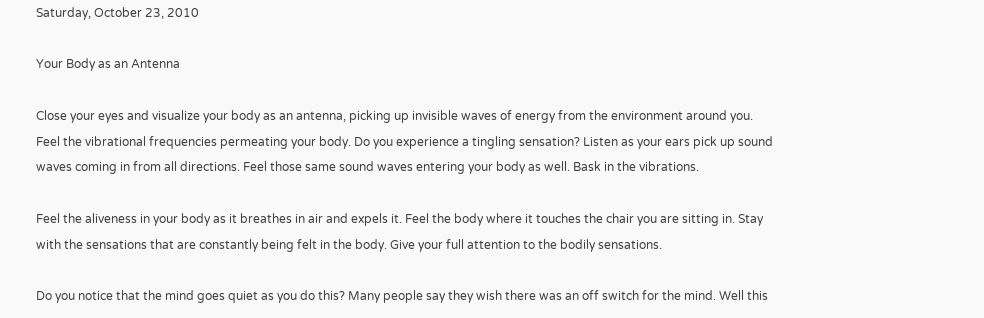Saturday, October 23, 2010

Your Body as an Antenna

Close your eyes and visualize your body as an antenna, picking up invisible waves of energy from the environment around you. Feel the vibrational frequencies permeating your body. Do you experience a tingling sensation? Listen as your ears pick up sound waves coming in from all directions. Feel those same sound waves entering your body as well. Bask in the vibrations.

Feel the aliveness in your body as it breathes in air and expels it. Feel the body where it touches the chair you are sitting in. Stay with the sensations that are constantly being felt in the body. Give your full attention to the bodily sensations.

Do you notice that the mind goes quiet as you do this? Many people say they wish there was an off switch for the mind. Well this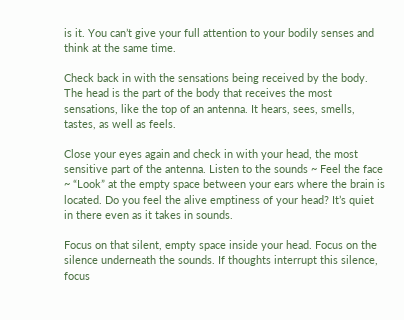is it. You can’t give your full attention to your bodily senses and think at the same time.

Check back in with the sensations being received by the body. The head is the part of the body that receives the most sensations, like the top of an antenna. It hears, sees, smells, tastes, as well as feels.

Close your eyes again and check in with your head, the most sensitive part of the antenna. Listen to the sounds ~ Feel the face ~ “Look” at the empty space between your ears where the brain is located. Do you feel the alive emptiness of your head? It’s quiet in there even as it takes in sounds.

Focus on that silent, empty space inside your head. Focus on the silence underneath the sounds. If thoughts interrupt this silence, focus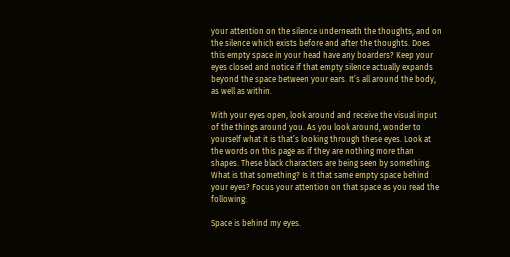your attention on the silence underneath the thoughts, and on the silence which exists before and after the thoughts. Does this empty space in your head have any boarders? Keep your eyes closed and notice if that empty silence actually expands beyond the space between your ears. It’s all around the body, as well as within.

With your eyes open, look around and receive the visual input of the things around you. As you look around, wonder to yourself what it is that’s looking through these eyes. Look at the words on this page as if they are nothing more than shapes. These black characters are being seen by something. What is that something? Is it that same empty space behind your eyes? Focus your attention on that space as you read the following:

Space is behind my eyes.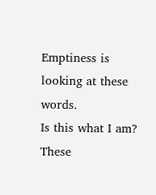Emptiness is looking at these words.
Is this what I am?
These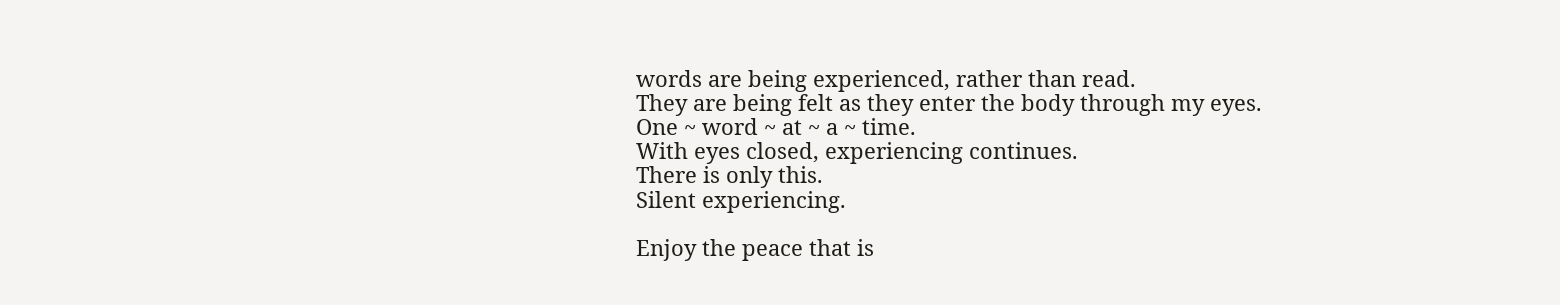words are being experienced, rather than read.
They are being felt as they enter the body through my eyes.
One ~ word ~ at ~ a ~ time.
With eyes closed, experiencing continues.
There is only this.
Silent experiencing.

Enjoy the peace that is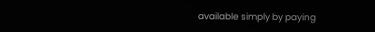available simply by paying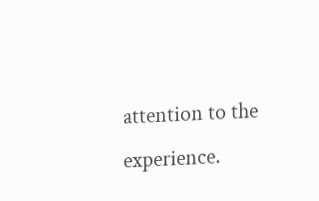attention to the experience.